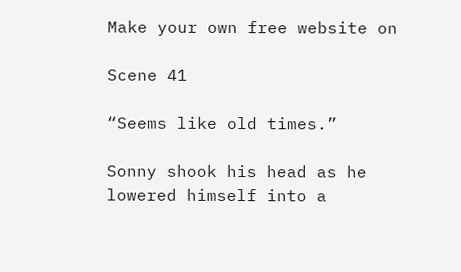Make your own free website on

Scene 41

“Seems like old times.”

Sonny shook his head as he lowered himself into a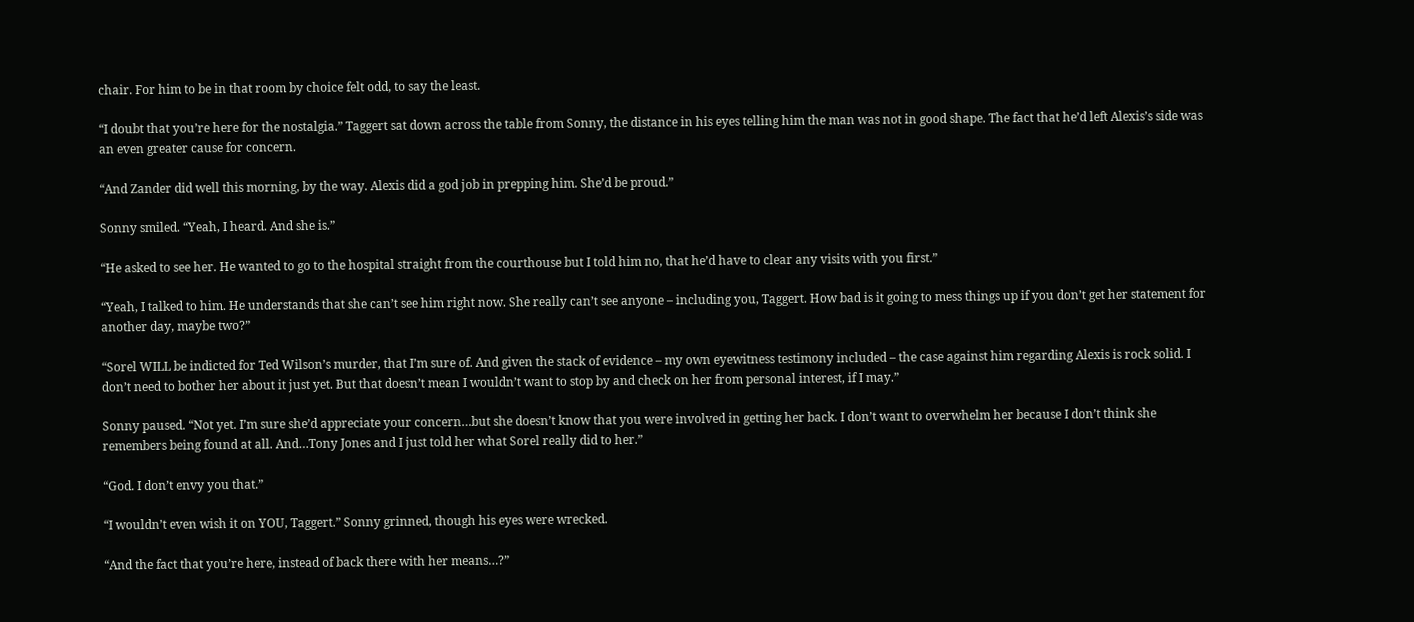chair. For him to be in that room by choice felt odd, to say the least.

“I doubt that you’re here for the nostalgia.” Taggert sat down across the table from Sonny, the distance in his eyes telling him the man was not in good shape. The fact that he’d left Alexis’s side was an even greater cause for concern.

“And Zander did well this morning, by the way. Alexis did a god job in prepping him. She’d be proud.”

Sonny smiled. “Yeah, I heard. And she is.”

“He asked to see her. He wanted to go to the hospital straight from the courthouse but I told him no, that he’d have to clear any visits with you first.”

“Yeah, I talked to him. He understands that she can’t see him right now. She really can’t see anyone – including you, Taggert. How bad is it going to mess things up if you don’t get her statement for another day, maybe two?”

“Sorel WILL be indicted for Ted Wilson’s murder, that I’m sure of. And given the stack of evidence – my own eyewitness testimony included – the case against him regarding Alexis is rock solid. I don’t need to bother her about it just yet. But that doesn’t mean I wouldn’t want to stop by and check on her from personal interest, if I may.”

Sonny paused. “Not yet. I’m sure she’d appreciate your concern…but she doesn’t know that you were involved in getting her back. I don’t want to overwhelm her because I don’t think she remembers being found at all. And…Tony Jones and I just told her what Sorel really did to her.”

“God. I don’t envy you that.”

“I wouldn’t even wish it on YOU, Taggert.” Sonny grinned, though his eyes were wrecked.

“And the fact that you’re here, instead of back there with her means…?”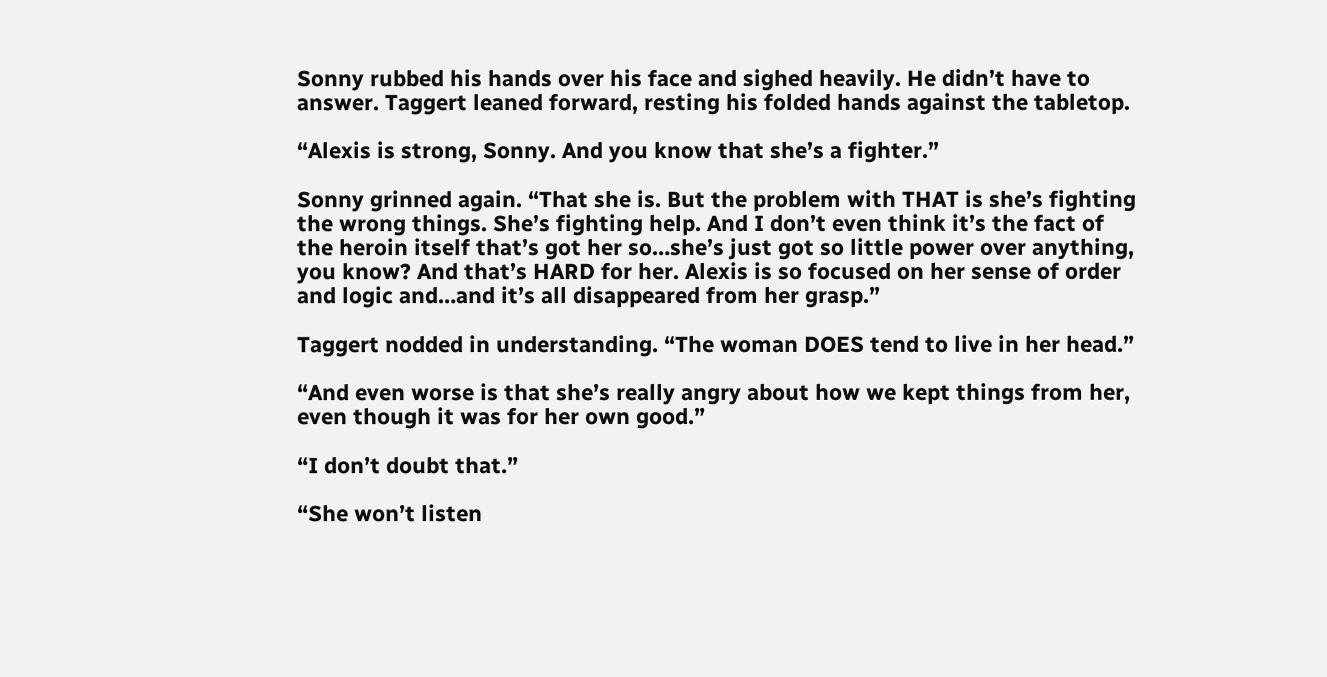Sonny rubbed his hands over his face and sighed heavily. He didn’t have to answer. Taggert leaned forward, resting his folded hands against the tabletop.

“Alexis is strong, Sonny. And you know that she’s a fighter.”

Sonny grinned again. “That she is. But the problem with THAT is she’s fighting the wrong things. She’s fighting help. And I don’t even think it’s the fact of the heroin itself that’s got her so…she’s just got so little power over anything, you know? And that’s HARD for her. Alexis is so focused on her sense of order and logic and…and it’s all disappeared from her grasp.”

Taggert nodded in understanding. “The woman DOES tend to live in her head.”

“And even worse is that she’s really angry about how we kept things from her, even though it was for her own good.”

“I don’t doubt that.”

“She won’t listen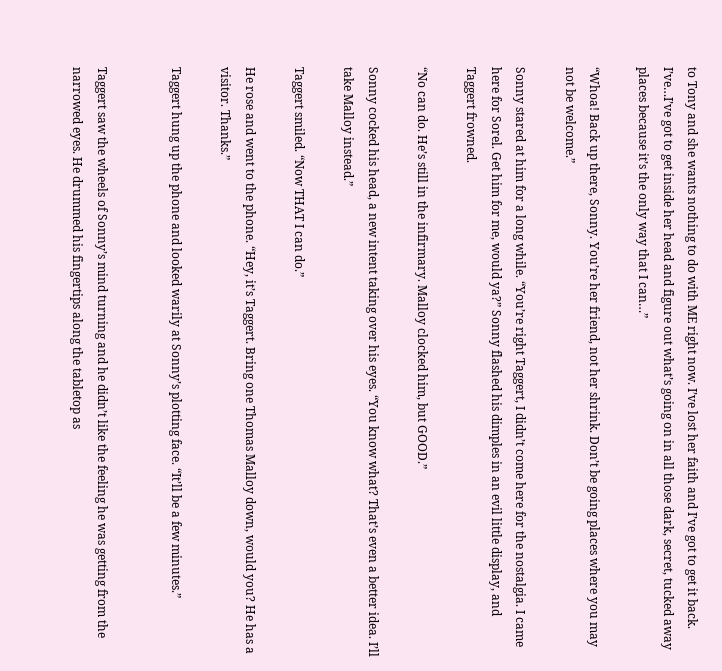to Tony and she wants nothing to do with ME right now. I’ve lost her faith and I’ve got to get it back. I’ve…I’ve got to get inside her head and figure out what’s going on in all those dark, secret, tucked away places because it’s the only way that I can…”

“Whoa! Back up there, Sonny. You’re her friend, not her shrink. Don’t be going places where you may not be welcome.”

Sonny stared at him for a long while. “You’re right Taggert, I didn’t come here for the nostalgia. I came here for Sorel. Get him for me, would ya?” Sonny flashed his dimples in an evil little display, and Taggert frowned.

“No can do. He’s still in the infirmary. Malloy clocked him, but GOOD.”

Sonny cocked his head, a new intent taking over his eyes. “You know what? That’s even a better idea. I’ll take Malloy instead.”

Taggert smiled. “Now THAT I can do.”

He rose and went to the phone. “Hey, it’s Taggert. Bring one Thomas Malloy down, would you? He has a visitor. Thanks.”

Taggert hung up the phone and looked warily at Sonny’s plotting face. “It’ll be a few minutes.”


Taggert saw the wheels of Sonny’s mind turning and he didn’t like the feeling he was getting from the narrowed eyes. He drummed his fingertips along the tabletop as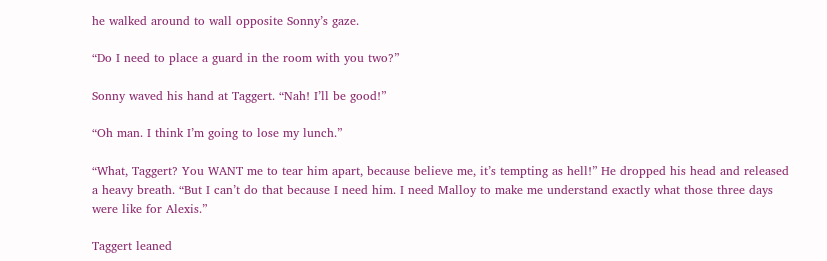he walked around to wall opposite Sonny’s gaze.

“Do I need to place a guard in the room with you two?”

Sonny waved his hand at Taggert. “Nah! I’ll be good!”

“Oh man. I think I’m going to lose my lunch.”

“What, Taggert? You WANT me to tear him apart, because believe me, it’s tempting as hell!” He dropped his head and released a heavy breath. “But I can’t do that because I need him. I need Malloy to make me understand exactly what those three days were like for Alexis.”

Taggert leaned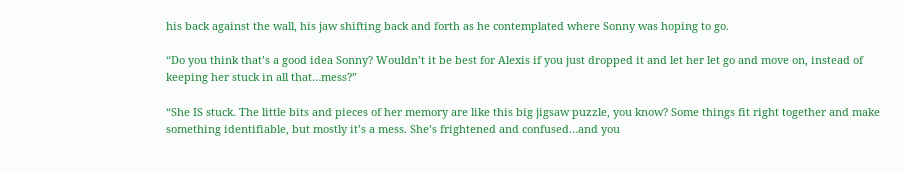his back against the wall, his jaw shifting back and forth as he contemplated where Sonny was hoping to go.

“Do you think that’s a good idea Sonny? Wouldn’t it be best for Alexis if you just dropped it and let her let go and move on, instead of keeping her stuck in all that…mess?”

“She IS stuck. The little bits and pieces of her memory are like this big jigsaw puzzle, you know? Some things fit right together and make something identifiable, but mostly it’s a mess. She’s frightened and confused…and you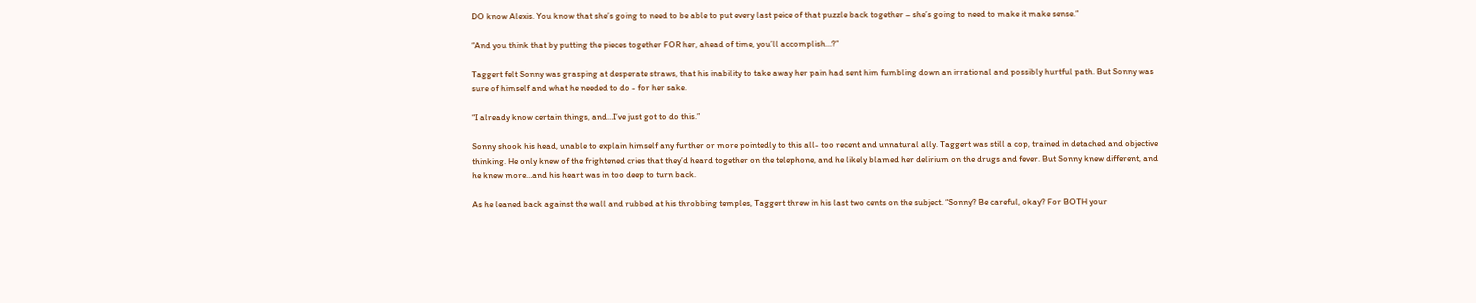DO know Alexis. You know that she’s going to need to be able to put every last peice of that puzzle back together – she’s going to need to make it make sense.”

“And you think that by putting the pieces together FOR her, ahead of time, you’ll accomplish…?”

Taggert felt Sonny was grasping at desperate straws, that his inability to take away her pain had sent him fumbling down an irrational and possibly hurtful path. But Sonny was sure of himself and what he needed to do - for her sake.

“I already know certain things, and…I’ve just got to do this.”

Sonny shook his head, unable to explain himself any further or more pointedly to this all- too recent and unnatural ally. Taggert was still a cop, trained in detached and objective thinking. He only knew of the frightened cries that they’d heard together on the telephone, and he likely blamed her delirium on the drugs and fever. But Sonny knew different, and he knew more…and his heart was in too deep to turn back.

As he leaned back against the wall and rubbed at his throbbing temples, Taggert threw in his last two cents on the subject. “Sonny? Be careful, okay? For BOTH your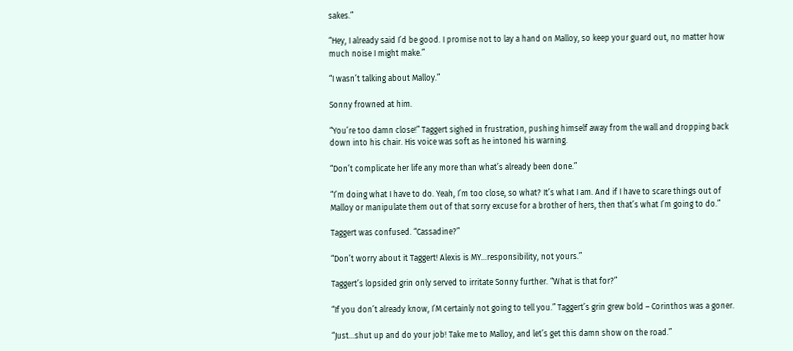sakes.”

“Hey, I already said I’d be good. I promise not to lay a hand on Malloy, so keep your guard out, no matter how much noise I might make.”

“I wasn’t talking about Malloy.”

Sonny frowned at him.

“You’re too damn close!” Taggert sighed in frustration, pushing himself away from the wall and dropping back down into his chair. His voice was soft as he intoned his warning.

“Don’t complicate her life any more than what’s already been done.”

“I’m doing what I have to do. Yeah, I’m too close, so what? It’s what I am. And if I have to scare things out of Malloy or manipulate them out of that sorry excuse for a brother of hers, then that’s what I’m going to do.”

Taggert was confused. “Cassadine?”

“Don’t worry about it Taggert! Alexis is MY…responsibility, not yours.”

Taggert’s lopsided grin only served to irritate Sonny further. “What is that for?”

“If you don’t already know, I’M certainly not going to tell you.” Taggert’s grin grew bold – Corinthos was a goner.

“Just…shut up and do your job! Take me to Malloy, and let’s get this damn show on the road.”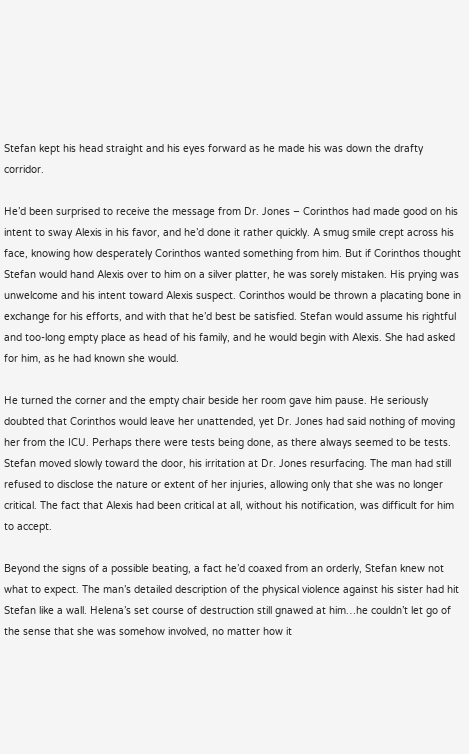Stefan kept his head straight and his eyes forward as he made his was down the drafty corridor.

He’d been surprised to receive the message from Dr. Jones – Corinthos had made good on his intent to sway Alexis in his favor, and he’d done it rather quickly. A smug smile crept across his face, knowing how desperately Corinthos wanted something from him. But if Corinthos thought Stefan would hand Alexis over to him on a silver platter, he was sorely mistaken. His prying was unwelcome and his intent toward Alexis suspect. Corinthos would be thrown a placating bone in exchange for his efforts, and with that he’d best be satisfied. Stefan would assume his rightful and too-long empty place as head of his family, and he would begin with Alexis. She had asked for him, as he had known she would.

He turned the corner and the empty chair beside her room gave him pause. He seriously doubted that Corinthos would leave her unattended, yet Dr. Jones had said nothing of moving her from the ICU. Perhaps there were tests being done, as there always seemed to be tests. Stefan moved slowly toward the door, his irritation at Dr. Jones resurfacing. The man had still refused to disclose the nature or extent of her injuries, allowing only that she was no longer critical. The fact that Alexis had been critical at all, without his notification, was difficult for him to accept.

Beyond the signs of a possible beating, a fact he’d coaxed from an orderly, Stefan knew not what to expect. The man’s detailed description of the physical violence against his sister had hit Stefan like a wall. Helena’s set course of destruction still gnawed at him…he couldn’t let go of the sense that she was somehow involved, no matter how it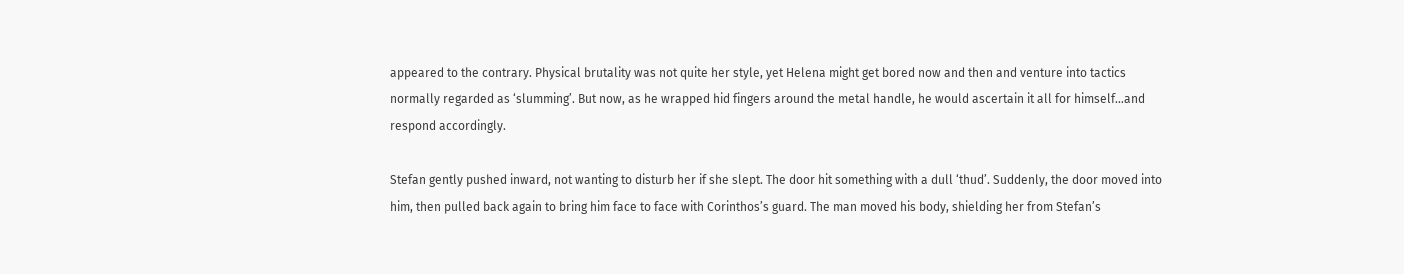appeared to the contrary. Physical brutality was not quite her style, yet Helena might get bored now and then and venture into tactics normally regarded as ‘slumming’. But now, as he wrapped hid fingers around the metal handle, he would ascertain it all for himself…and respond accordingly.

Stefan gently pushed inward, not wanting to disturb her if she slept. The door hit something with a dull ‘thud’. Suddenly, the door moved into him, then pulled back again to bring him face to face with Corinthos’s guard. The man moved his body, shielding her from Stefan’s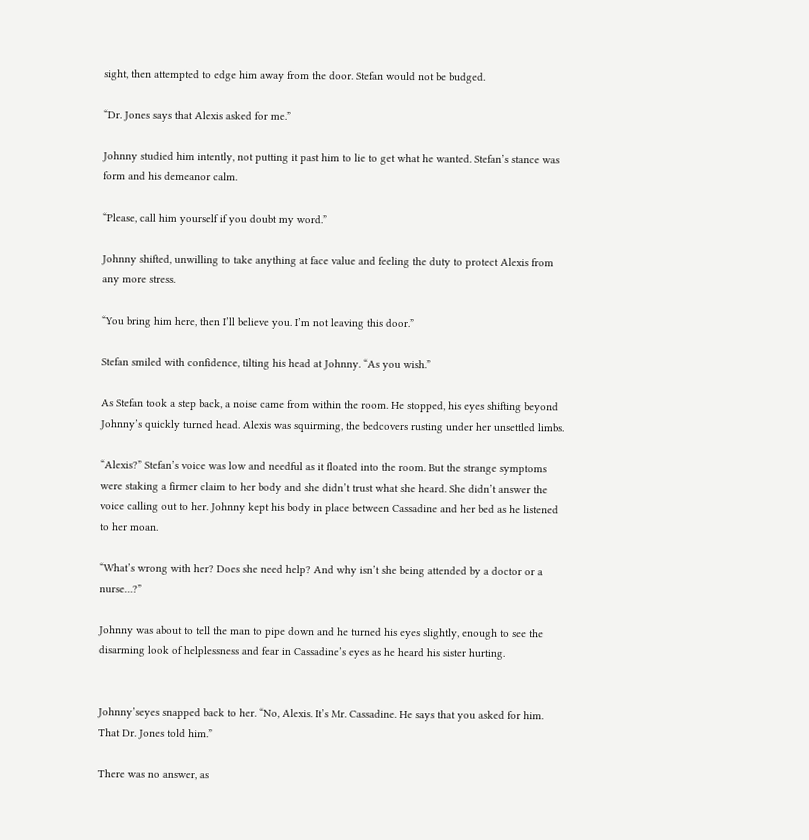sight, then attempted to edge him away from the door. Stefan would not be budged.

“Dr. Jones says that Alexis asked for me.”

Johnny studied him intently, not putting it past him to lie to get what he wanted. Stefan’s stance was form and his demeanor calm.

“Please, call him yourself if you doubt my word.”

Johnny shifted, unwilling to take anything at face value and feeling the duty to protect Alexis from any more stress.

“You bring him here, then I’ll believe you. I’m not leaving this door.”

Stefan smiled with confidence, tilting his head at Johnny. “As you wish.”

As Stefan took a step back, a noise came from within the room. He stopped, his eyes shifting beyond Johnny’s quickly turned head. Alexis was squirming, the bedcovers rusting under her unsettled limbs.

“Alexis?” Stefan’s voice was low and needful as it floated into the room. But the strange symptoms were staking a firmer claim to her body and she didn’t trust what she heard. She didn’t answer the voice calling out to her. Johnny kept his body in place between Cassadine and her bed as he listened to her moan.

“What’s wrong with her? Does she need help? And why isn’t she being attended by a doctor or a nurse…?”

Johnny was about to tell the man to pipe down and he turned his eyes slightly, enough to see the disarming look of helplessness and fear in Cassadine’s eyes as he heard his sister hurting.


Johnny’seyes snapped back to her. “No, Alexis. It’s Mr. Cassadine. He says that you asked for him. That Dr. Jones told him.”

There was no answer, as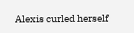Alexis curled herself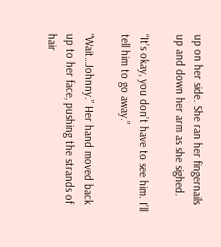up on her side. She ran her fingernails up and down her arm as she sighed.

“It’s okay, you don’t have to see him. I’ll tell him to go away.”

“Wait…Johnny.” Her hand moved back up to her face, pushing the strands of hair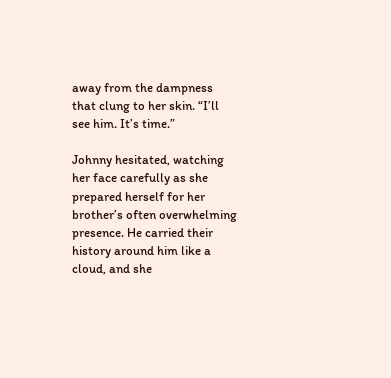away from the dampness that clung to her skin. “I’ll see him. It’s time.”

Johnny hesitated, watching her face carefully as she prepared herself for her brother’s often overwhelming presence. He carried their history around him like a cloud, and she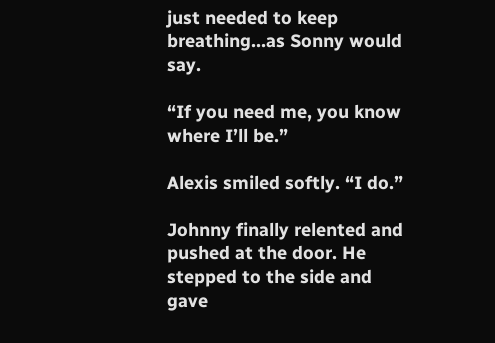just needed to keep breathing…as Sonny would say.

“If you need me, you know where I’ll be.”

Alexis smiled softly. “I do.”

Johnny finally relented and pushed at the door. He stepped to the side and gave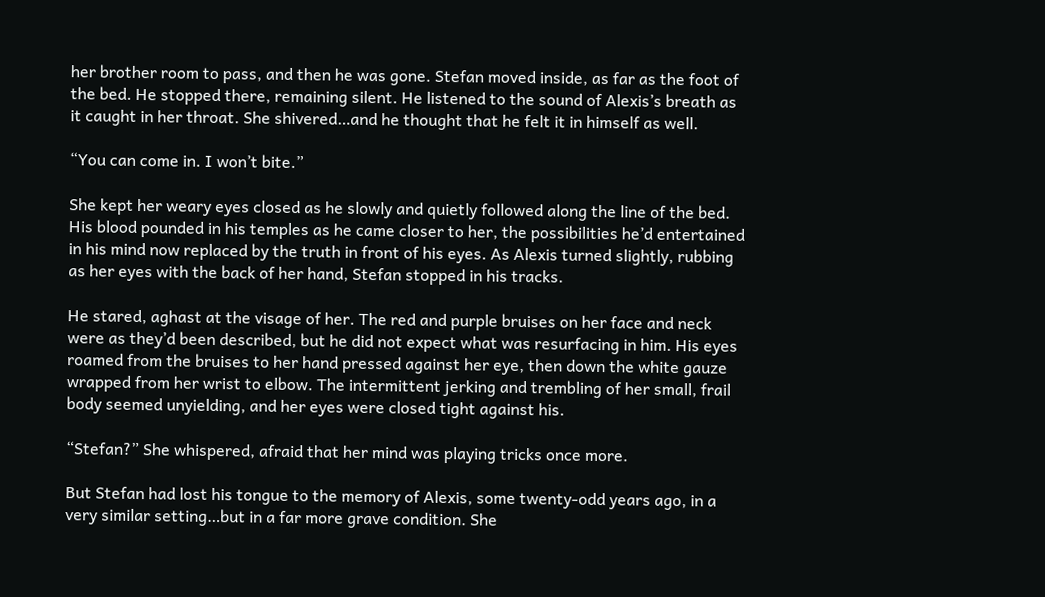her brother room to pass, and then he was gone. Stefan moved inside, as far as the foot of the bed. He stopped there, remaining silent. He listened to the sound of Alexis’s breath as it caught in her throat. She shivered…and he thought that he felt it in himself as well.

“You can come in. I won’t bite.”

She kept her weary eyes closed as he slowly and quietly followed along the line of the bed. His blood pounded in his temples as he came closer to her, the possibilities he’d entertained in his mind now replaced by the truth in front of his eyes. As Alexis turned slightly, rubbing as her eyes with the back of her hand, Stefan stopped in his tracks.

He stared, aghast at the visage of her. The red and purple bruises on her face and neck were as they’d been described, but he did not expect what was resurfacing in him. His eyes roamed from the bruises to her hand pressed against her eye, then down the white gauze wrapped from her wrist to elbow. The intermittent jerking and trembling of her small, frail body seemed unyielding, and her eyes were closed tight against his.

“Stefan?” She whispered, afraid that her mind was playing tricks once more.

But Stefan had lost his tongue to the memory of Alexis, some twenty-odd years ago, in a very similar setting…but in a far more grave condition. She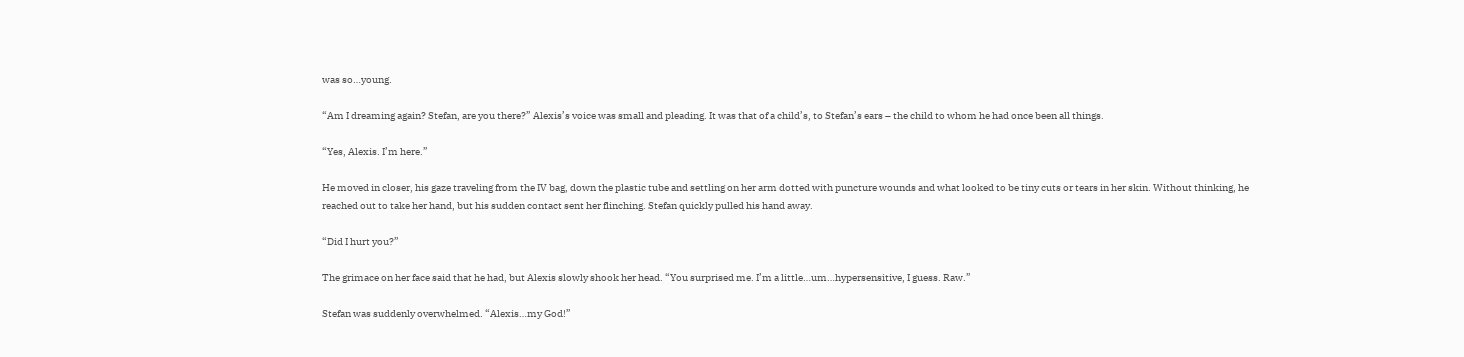was so…young.

“Am I dreaming again? Stefan, are you there?” Alexis’s voice was small and pleading. It was that of a child’s, to Stefan’s ears – the child to whom he had once been all things.

“Yes, Alexis. I’m here.”

He moved in closer, his gaze traveling from the IV bag, down the plastic tube and settling on her arm dotted with puncture wounds and what looked to be tiny cuts or tears in her skin. Without thinking, he reached out to take her hand, but his sudden contact sent her flinching. Stefan quickly pulled his hand away.

“Did I hurt you?”

The grimace on her face said that he had, but Alexis slowly shook her head. “You surprised me. I’m a little…um…hypersensitive, I guess. Raw.”

Stefan was suddenly overwhelmed. “Alexis…my God!”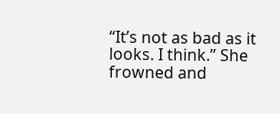“It’s not as bad as it looks. I think.” She frowned and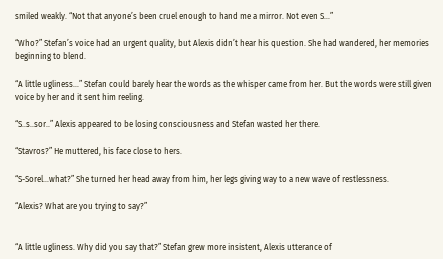smiled weakly. “Not that anyone’s been cruel enough to hand me a mirror. Not even S…”

“Who?” Stefan’s voice had an urgent quality, but Alexis didn’t hear his question. She had wandered, her memories beginning to blend.

“A little ugliness…” Stefan could barely hear the words as the whisper came from her. But the words were still given voice by her and it sent him reeling.

“S..s..sor..” Alexis appeared to be losing consciousness and Stefan wasted her there.

“Stavros?” He muttered, his face close to hers.

“S-Sorel…what?” She turned her head away from him, her legs giving way to a new wave of restlessness.

“Alexis? What are you trying to say?”


“A little ugliness. Why did you say that?” Stefan grew more insistent, Alexis utterance of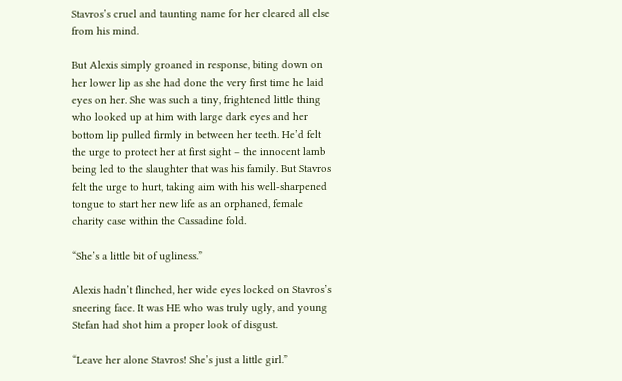Stavros’s cruel and taunting name for her cleared all else from his mind.

But Alexis simply groaned in response, biting down on her lower lip as she had done the very first time he laid eyes on her. She was such a tiny, frightened little thing who looked up at him with large dark eyes and her bottom lip pulled firmly in between her teeth. He’d felt the urge to protect her at first sight – the innocent lamb being led to the slaughter that was his family. But Stavros felt the urge to hurt, taking aim with his well-sharpened tongue to start her new life as an orphaned, female charity case within the Cassadine fold.

“She’s a little bit of ugliness.”

Alexis hadn’t flinched, her wide eyes locked on Stavros’s sneering face. It was HE who was truly ugly, and young Stefan had shot him a proper look of disgust.

“Leave her alone Stavros! She’s just a little girl.”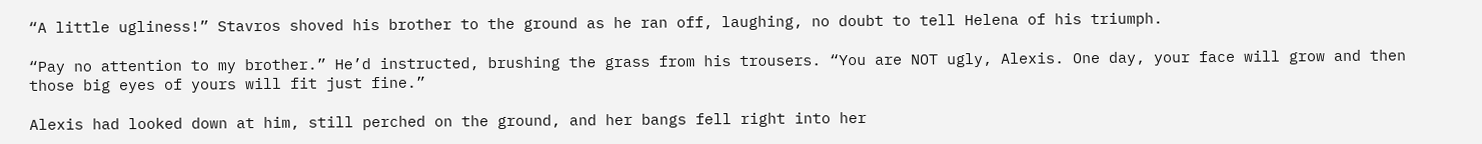“A little ugliness!” Stavros shoved his brother to the ground as he ran off, laughing, no doubt to tell Helena of his triumph.

“Pay no attention to my brother.” He’d instructed, brushing the grass from his trousers. “You are NOT ugly, Alexis. One day, your face will grow and then those big eyes of yours will fit just fine.”

Alexis had looked down at him, still perched on the ground, and her bangs fell right into her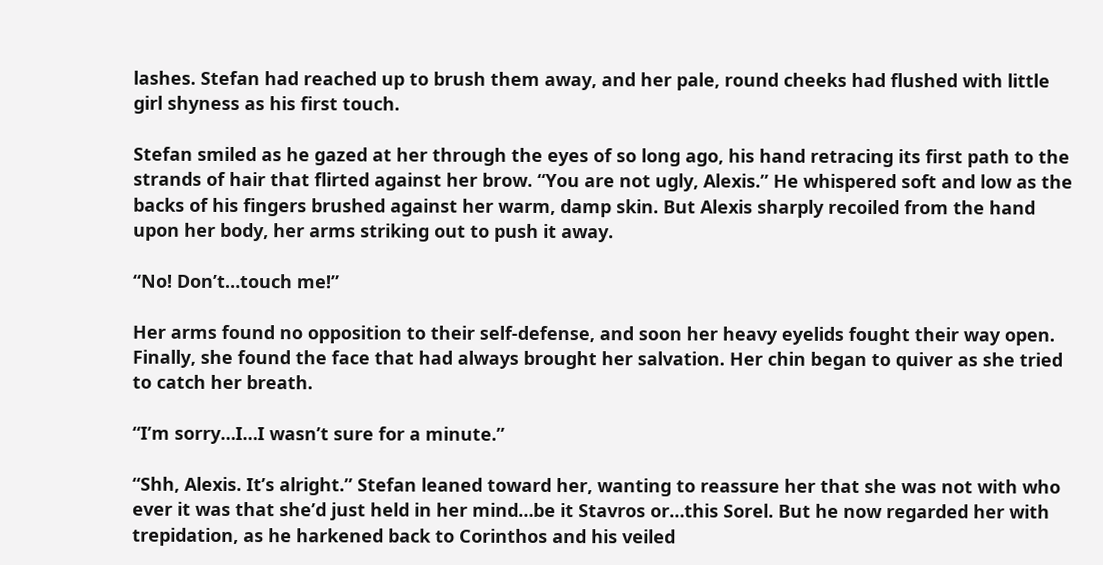lashes. Stefan had reached up to brush them away, and her pale, round cheeks had flushed with little girl shyness as his first touch.

Stefan smiled as he gazed at her through the eyes of so long ago, his hand retracing its first path to the strands of hair that flirted against her brow. “You are not ugly, Alexis.” He whispered soft and low as the backs of his fingers brushed against her warm, damp skin. But Alexis sharply recoiled from the hand upon her body, her arms striking out to push it away.

“No! Don’t…touch me!”

Her arms found no opposition to their self-defense, and soon her heavy eyelids fought their way open. Finally, she found the face that had always brought her salvation. Her chin began to quiver as she tried to catch her breath.

“I’m sorry…I…I wasn’t sure for a minute.”

“Shh, Alexis. It’s alright.” Stefan leaned toward her, wanting to reassure her that she was not with who ever it was that she’d just held in her mind…be it Stavros or…this Sorel. But he now regarded her with trepidation, as he harkened back to Corinthos and his veiled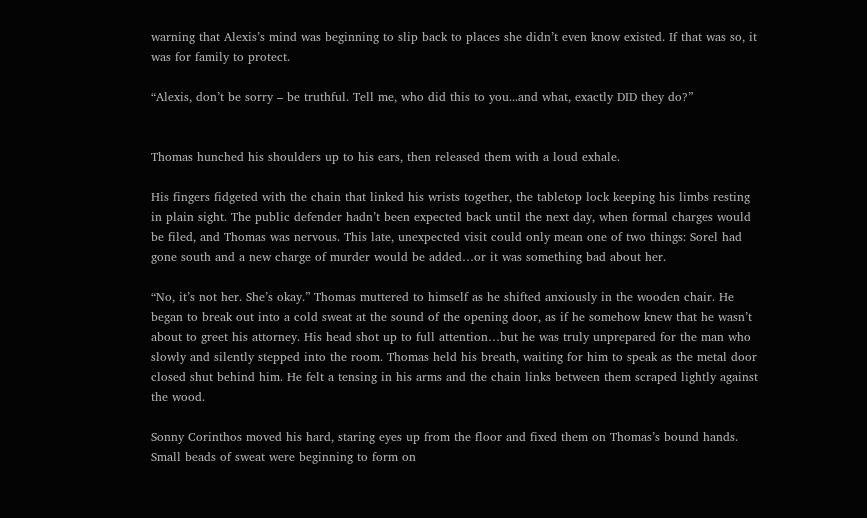warning that Alexis’s mind was beginning to slip back to places she didn’t even know existed. If that was so, it was for family to protect.

“Alexis, don’t be sorry – be truthful. Tell me, who did this to you...and what, exactly DID they do?”


Thomas hunched his shoulders up to his ears, then released them with a loud exhale.

His fingers fidgeted with the chain that linked his wrists together, the tabletop lock keeping his limbs resting in plain sight. The public defender hadn’t been expected back until the next day, when formal charges would be filed, and Thomas was nervous. This late, unexpected visit could only mean one of two things: Sorel had gone south and a new charge of murder would be added…or it was something bad about her.

“No, it’s not her. She’s okay.” Thomas muttered to himself as he shifted anxiously in the wooden chair. He began to break out into a cold sweat at the sound of the opening door, as if he somehow knew that he wasn’t about to greet his attorney. His head shot up to full attention…but he was truly unprepared for the man who slowly and silently stepped into the room. Thomas held his breath, waiting for him to speak as the metal door closed shut behind him. He felt a tensing in his arms and the chain links between them scraped lightly against the wood.

Sonny Corinthos moved his hard, staring eyes up from the floor and fixed them on Thomas’s bound hands. Small beads of sweat were beginning to form on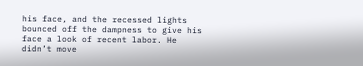his face, and the recessed lights bounced off the dampness to give his face a look of recent labor. He didn’t move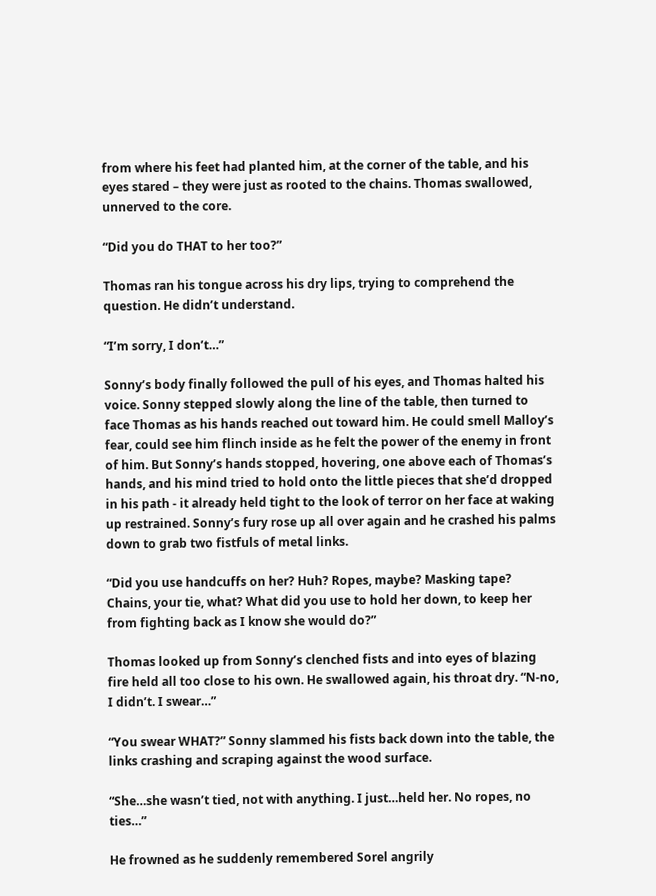from where his feet had planted him, at the corner of the table, and his eyes stared – they were just as rooted to the chains. Thomas swallowed, unnerved to the core.

“Did you do THAT to her too?”

Thomas ran his tongue across his dry lips, trying to comprehend the question. He didn’t understand.

“I’m sorry, I don’t…”

Sonny’s body finally followed the pull of his eyes, and Thomas halted his voice. Sonny stepped slowly along the line of the table, then turned to face Thomas as his hands reached out toward him. He could smell Malloy’s fear, could see him flinch inside as he felt the power of the enemy in front of him. But Sonny’s hands stopped, hovering, one above each of Thomas’s hands, and his mind tried to hold onto the little pieces that she’d dropped in his path - it already held tight to the look of terror on her face at waking up restrained. Sonny’s fury rose up all over again and he crashed his palms down to grab two fistfuls of metal links.

“Did you use handcuffs on her? Huh? Ropes, maybe? Masking tape? Chains, your tie, what? What did you use to hold her down, to keep her from fighting back as I know she would do?”

Thomas looked up from Sonny’s clenched fists and into eyes of blazing fire held all too close to his own. He swallowed again, his throat dry. “N-no, I didn’t. I swear…”

“You swear WHAT?” Sonny slammed his fists back down into the table, the links crashing and scraping against the wood surface.

“She…she wasn’t tied, not with anything. I just…held her. No ropes, no ties…”

He frowned as he suddenly remembered Sorel angrily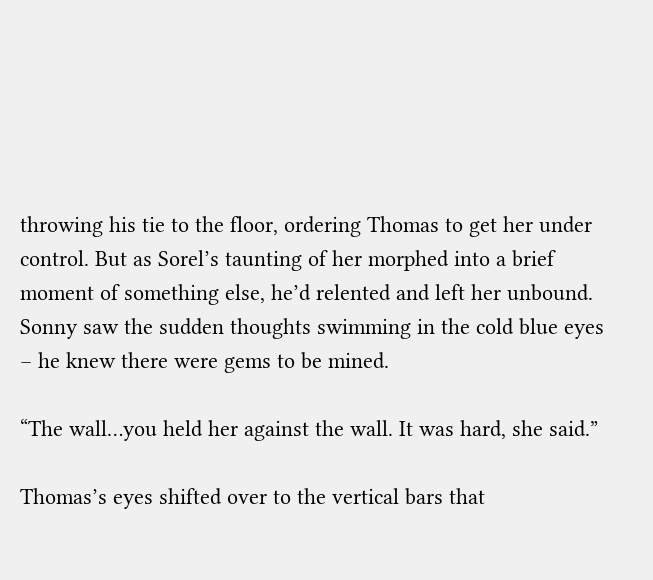throwing his tie to the floor, ordering Thomas to get her under control. But as Sorel’s taunting of her morphed into a brief moment of something else, he’d relented and left her unbound. Sonny saw the sudden thoughts swimming in the cold blue eyes – he knew there were gems to be mined.

“The wall…you held her against the wall. It was hard, she said.”

Thomas’s eyes shifted over to the vertical bars that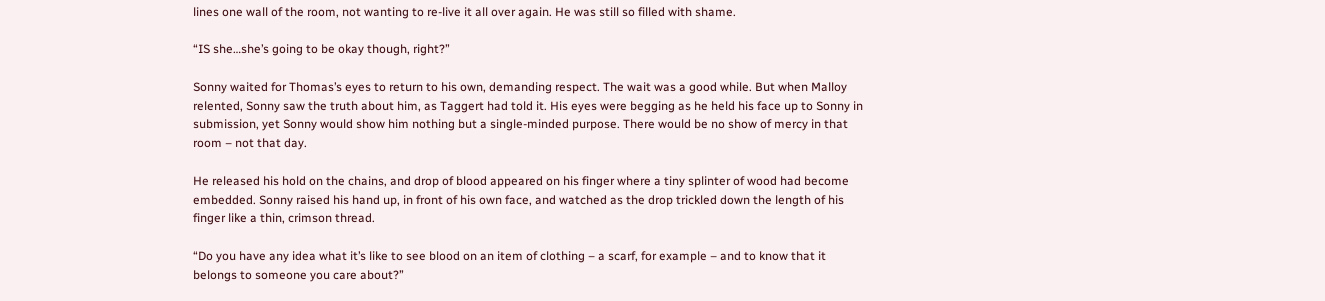lines one wall of the room, not wanting to re-live it all over again. He was still so filled with shame.

“IS she…she’s going to be okay though, right?”

Sonny waited for Thomas’s eyes to return to his own, demanding respect. The wait was a good while. But when Malloy relented, Sonny saw the truth about him, as Taggert had told it. His eyes were begging as he held his face up to Sonny in submission, yet Sonny would show him nothing but a single-minded purpose. There would be no show of mercy in that room – not that day.

He released his hold on the chains, and drop of blood appeared on his finger where a tiny splinter of wood had become embedded. Sonny raised his hand up, in front of his own face, and watched as the drop trickled down the length of his finger like a thin, crimson thread.

“Do you have any idea what it’s like to see blood on an item of clothing – a scarf, for example – and to know that it belongs to someone you care about?”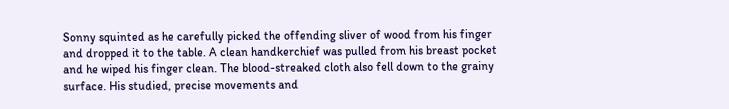Sonny squinted as he carefully picked the offending sliver of wood from his finger and dropped it to the table. A clean handkerchief was pulled from his breast pocket and he wiped his finger clean. The blood-streaked cloth also fell down to the grainy surface. His studied, precise movements and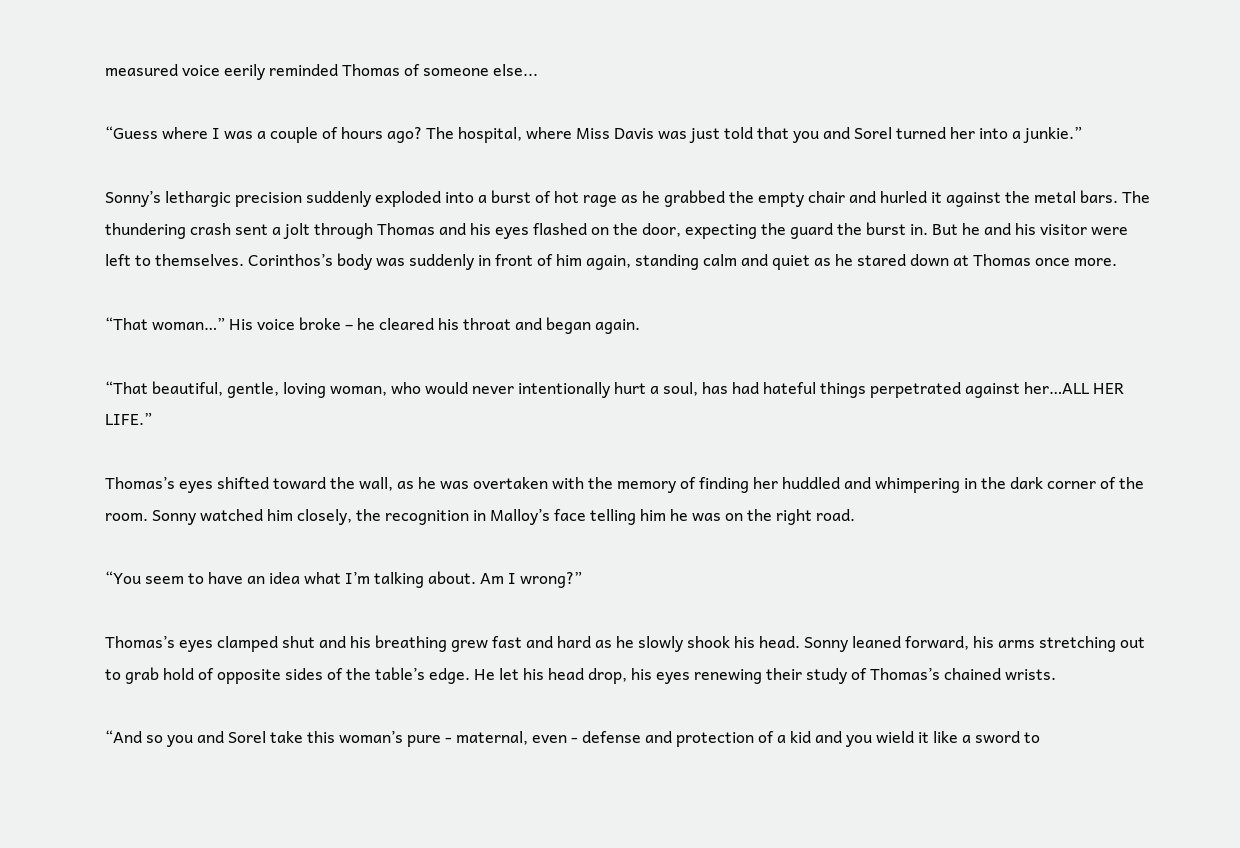measured voice eerily reminded Thomas of someone else...

“Guess where I was a couple of hours ago? The hospital, where Miss Davis was just told that you and Sorel turned her into a junkie.”

Sonny’s lethargic precision suddenly exploded into a burst of hot rage as he grabbed the empty chair and hurled it against the metal bars. The thundering crash sent a jolt through Thomas and his eyes flashed on the door, expecting the guard the burst in. But he and his visitor were left to themselves. Corinthos’s body was suddenly in front of him again, standing calm and quiet as he stared down at Thomas once more.

“That woman…” His voice broke – he cleared his throat and began again.

“That beautiful, gentle, loving woman, who would never intentionally hurt a soul, has had hateful things perpetrated against her…ALL HER LIFE.”

Thomas’s eyes shifted toward the wall, as he was overtaken with the memory of finding her huddled and whimpering in the dark corner of the room. Sonny watched him closely, the recognition in Malloy’s face telling him he was on the right road.

“You seem to have an idea what I’m talking about. Am I wrong?”

Thomas’s eyes clamped shut and his breathing grew fast and hard as he slowly shook his head. Sonny leaned forward, his arms stretching out to grab hold of opposite sides of the table’s edge. He let his head drop, his eyes renewing their study of Thomas’s chained wrists.

“And so you and Sorel take this woman’s pure - maternal, even - defense and protection of a kid and you wield it like a sword to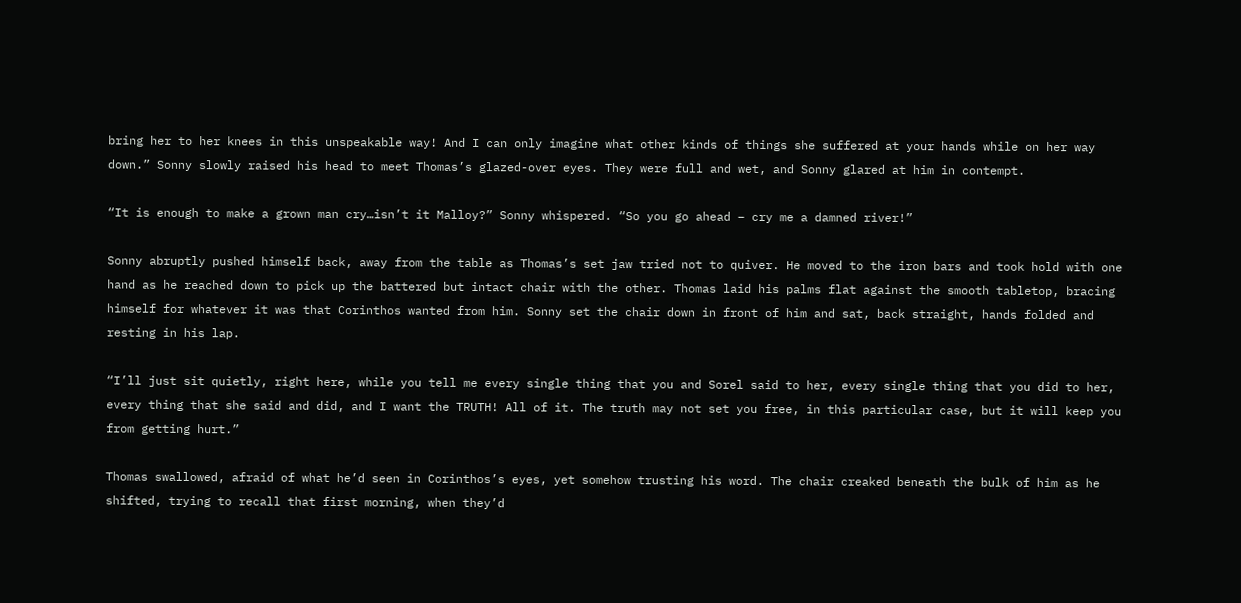bring her to her knees in this unspeakable way! And I can only imagine what other kinds of things she suffered at your hands while on her way down.” Sonny slowly raised his head to meet Thomas’s glazed-over eyes. They were full and wet, and Sonny glared at him in contempt.

“It is enough to make a grown man cry…isn’t it Malloy?” Sonny whispered. “So you go ahead – cry me a damned river!”

Sonny abruptly pushed himself back, away from the table as Thomas’s set jaw tried not to quiver. He moved to the iron bars and took hold with one hand as he reached down to pick up the battered but intact chair with the other. Thomas laid his palms flat against the smooth tabletop, bracing himself for whatever it was that Corinthos wanted from him. Sonny set the chair down in front of him and sat, back straight, hands folded and resting in his lap.

“I’ll just sit quietly, right here, while you tell me every single thing that you and Sorel said to her, every single thing that you did to her, every thing that she said and did, and I want the TRUTH! All of it. The truth may not set you free, in this particular case, but it will keep you from getting hurt.”

Thomas swallowed, afraid of what he’d seen in Corinthos’s eyes, yet somehow trusting his word. The chair creaked beneath the bulk of him as he shifted, trying to recall that first morning, when they’d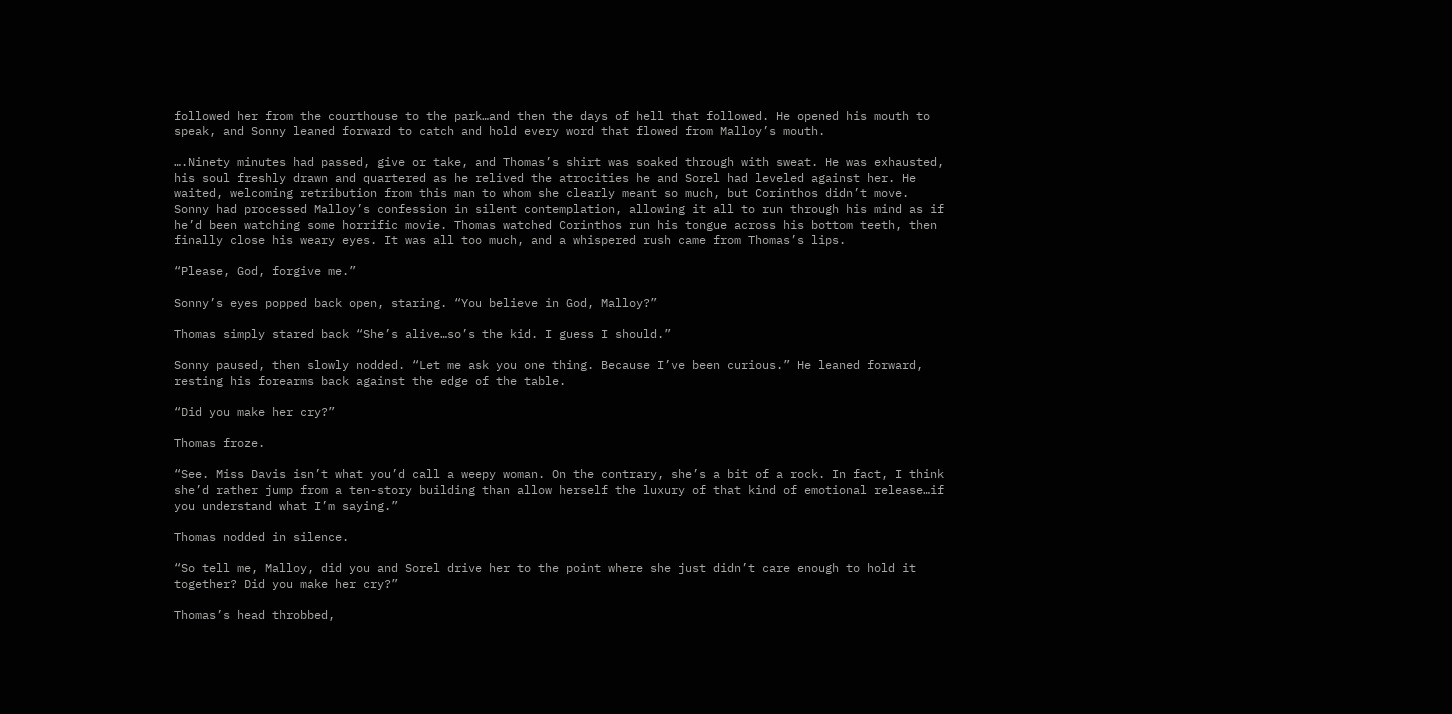followed her from the courthouse to the park…and then the days of hell that followed. He opened his mouth to speak, and Sonny leaned forward to catch and hold every word that flowed from Malloy’s mouth.

….Ninety minutes had passed, give or take, and Thomas’s shirt was soaked through with sweat. He was exhausted, his soul freshly drawn and quartered as he relived the atrocities he and Sorel had leveled against her. He waited, welcoming retribution from this man to whom she clearly meant so much, but Corinthos didn’t move. Sonny had processed Malloy’s confession in silent contemplation, allowing it all to run through his mind as if he’d been watching some horrific movie. Thomas watched Corinthos run his tongue across his bottom teeth, then finally close his weary eyes. It was all too much, and a whispered rush came from Thomas’s lips.

“Please, God, forgive me.”

Sonny’s eyes popped back open, staring. “You believe in God, Malloy?”

Thomas simply stared back “She’s alive…so’s the kid. I guess I should.”

Sonny paused, then slowly nodded. “Let me ask you one thing. Because I’ve been curious.” He leaned forward, resting his forearms back against the edge of the table.

“Did you make her cry?”

Thomas froze.

“See. Miss Davis isn’t what you’d call a weepy woman. On the contrary, she’s a bit of a rock. In fact, I think she’d rather jump from a ten-story building than allow herself the luxury of that kind of emotional release…if you understand what I’m saying.”

Thomas nodded in silence.

“So tell me, Malloy, did you and Sorel drive her to the point where she just didn’t care enough to hold it together? Did you make her cry?”

Thomas’s head throbbed,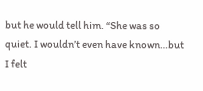but he would tell him. “She was so quiet. I wouldn’t even have known…but I felt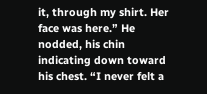it, through my shirt. Her face was here.” He nodded, his chin indicating down toward his chest. “I never felt a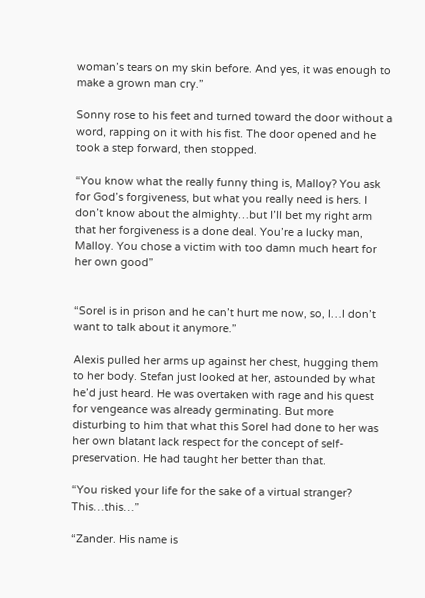woman’s tears on my skin before. And yes, it was enough to make a grown man cry.”

Sonny rose to his feet and turned toward the door without a word, rapping on it with his fist. The door opened and he took a step forward, then stopped.

“You know what the really funny thing is, Malloy? You ask for God’s forgiveness, but what you really need is hers. I don’t know about the almighty…but I’ll bet my right arm that her forgiveness is a done deal. You’re a lucky man, Malloy. You chose a victim with too damn much heart for her own good”


“Sorel is in prison and he can’t hurt me now, so, I…I don’t want to talk about it anymore.”

Alexis pulled her arms up against her chest, hugging them to her body. Stefan just looked at her, astounded by what he’d just heard. He was overtaken with rage and his quest for vengeance was already germinating. But more disturbing to him that what this Sorel had done to her was her own blatant lack respect for the concept of self-preservation. He had taught her better than that.

“You risked your life for the sake of a virtual stranger? This…this…”

“Zander. His name is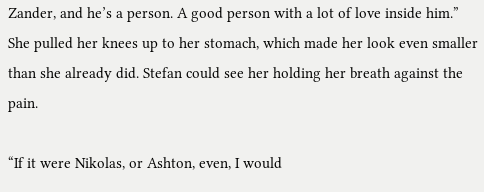Zander, and he’s a person. A good person with a lot of love inside him.” She pulled her knees up to her stomach, which made her look even smaller than she already did. Stefan could see her holding her breath against the pain.

“If it were Nikolas, or Ashton, even, I would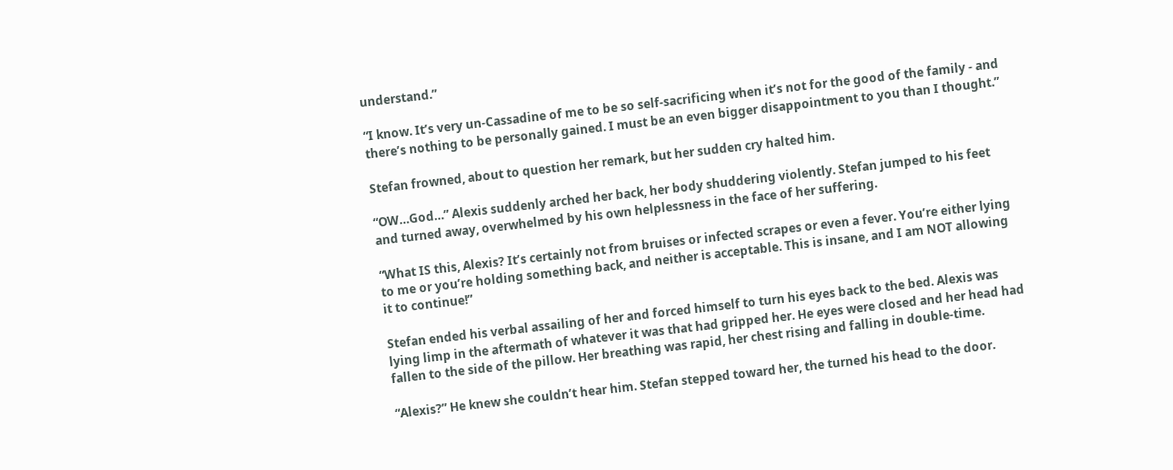understand.”

“I know. It’s very un-Cassadine of me to be so self-sacrificing when it’s not for the good of the family - and there’s nothing to be personally gained. I must be an even bigger disappointment to you than I thought.”

Stefan frowned, about to question her remark, but her sudden cry halted him.

“OW…God…” Alexis suddenly arched her back, her body shuddering violently. Stefan jumped to his feet and turned away, overwhelmed by his own helplessness in the face of her suffering.

“What IS this, Alexis? It’s certainly not from bruises or infected scrapes or even a fever. You’re either lying to me or you’re holding something back, and neither is acceptable. This is insane, and I am NOT allowing it to continue!”

Stefan ended his verbal assailing of her and forced himself to turn his eyes back to the bed. Alexis was lying limp in the aftermath of whatever it was that had gripped her. He eyes were closed and her head had fallen to the side of the pillow. Her breathing was rapid, her chest rising and falling in double-time.

“Alexis?” He knew she couldn’t hear him. Stefan stepped toward her, the turned his head to the door.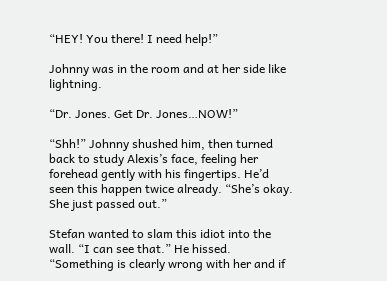“HEY! You there! I need help!”

Johnny was in the room and at her side like lightning.

“Dr. Jones. Get Dr. Jones…NOW!”

“Shh!” Johnny shushed him, then turned back to study Alexis’s face, feeling her forehead gently with his fingertips. He’d seen this happen twice already. “She’s okay. She just passed out.”

Stefan wanted to slam this idiot into the wall. “I can see that.” He hissed. “Something is clearly wrong with her and if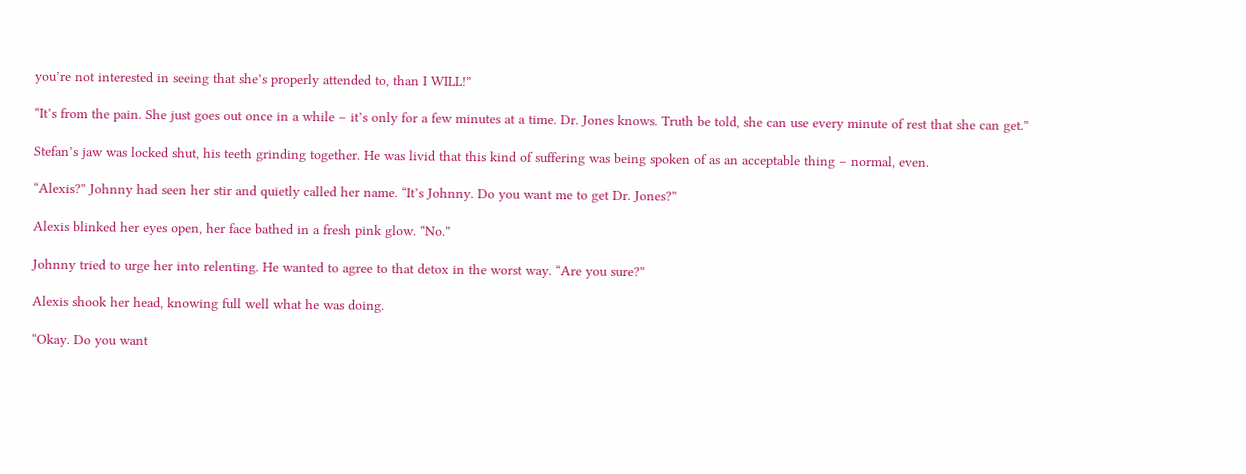you’re not interested in seeing that she’s properly attended to, than I WILL!”

“It’s from the pain. She just goes out once in a while – it’s only for a few minutes at a time. Dr. Jones knows. Truth be told, she can use every minute of rest that she can get.”

Stefan’s jaw was locked shut, his teeth grinding together. He was livid that this kind of suffering was being spoken of as an acceptable thing – normal, even.

“Alexis?” Johnny had seen her stir and quietly called her name. “It’s Johnny. Do you want me to get Dr. Jones?”

Alexis blinked her eyes open, her face bathed in a fresh pink glow. “No.”

Johnny tried to urge her into relenting. He wanted to agree to that detox in the worst way. “Are you sure?”

Alexis shook her head, knowing full well what he was doing.

“Okay. Do you want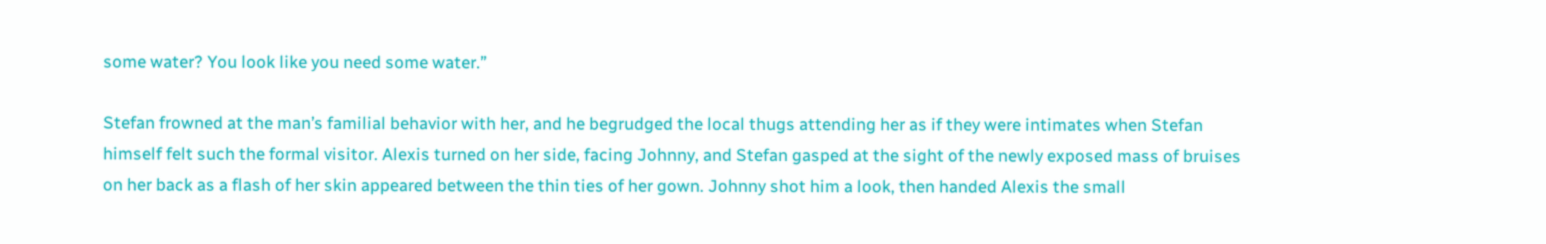some water? You look like you need some water.”

Stefan frowned at the man’s familial behavior with her, and he begrudged the local thugs attending her as if they were intimates when Stefan himself felt such the formal visitor. Alexis turned on her side, facing Johnny, and Stefan gasped at the sight of the newly exposed mass of bruises on her back as a flash of her skin appeared between the thin ties of her gown. Johnny shot him a look, then handed Alexis the small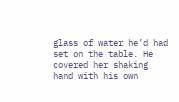glass of water he’d had set on the table. He covered her shaking hand with his own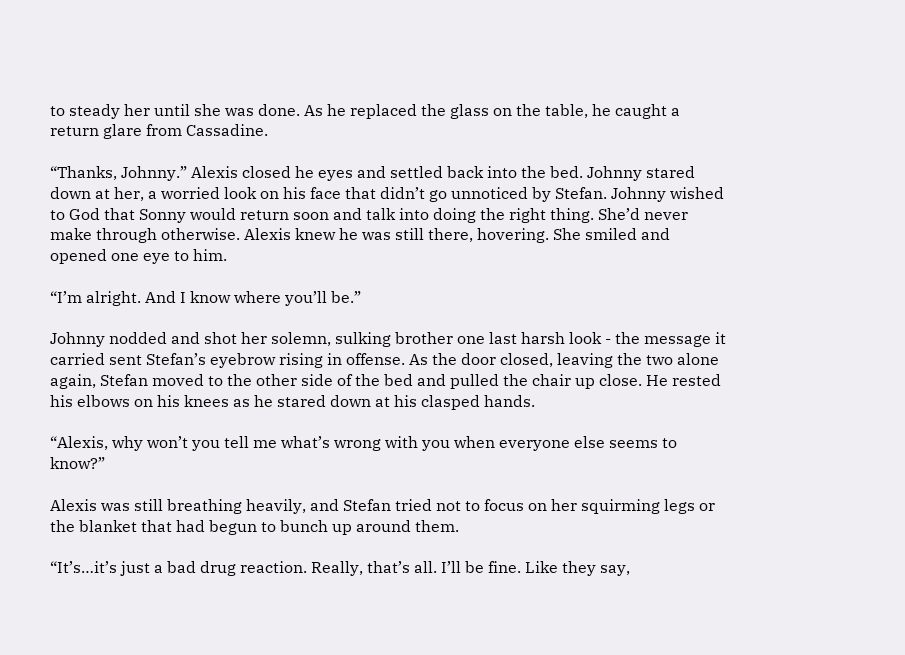to steady her until she was done. As he replaced the glass on the table, he caught a return glare from Cassadine.

“Thanks, Johnny.” Alexis closed he eyes and settled back into the bed. Johnny stared down at her, a worried look on his face that didn’t go unnoticed by Stefan. Johnny wished to God that Sonny would return soon and talk into doing the right thing. She’d never make through otherwise. Alexis knew he was still there, hovering. She smiled and opened one eye to him.

“I’m alright. And I know where you’ll be.”

Johnny nodded and shot her solemn, sulking brother one last harsh look - the message it carried sent Stefan’s eyebrow rising in offense. As the door closed, leaving the two alone again, Stefan moved to the other side of the bed and pulled the chair up close. He rested his elbows on his knees as he stared down at his clasped hands.

“Alexis, why won’t you tell me what’s wrong with you when everyone else seems to know?”

Alexis was still breathing heavily, and Stefan tried not to focus on her squirming legs or the blanket that had begun to bunch up around them.

“It’s…it’s just a bad drug reaction. Really, that’s all. I’ll be fine. Like they say,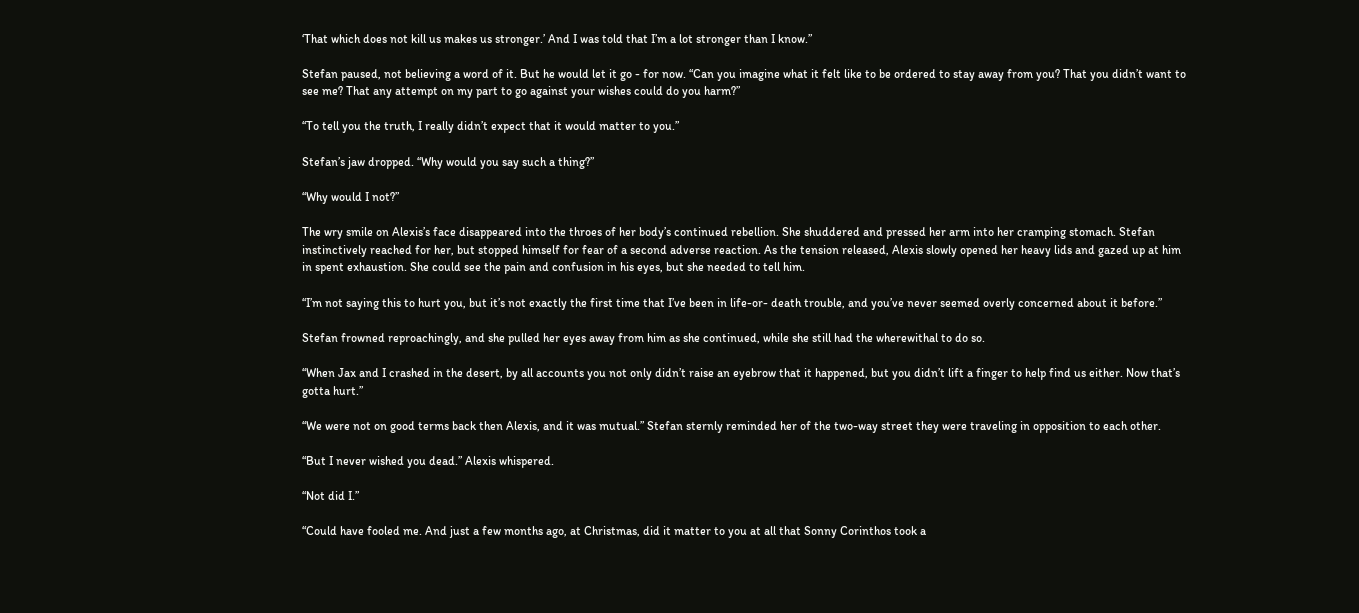‘That which does not kill us makes us stronger.’ And I was told that I’m a lot stronger than I know.”

Stefan paused, not believing a word of it. But he would let it go - for now. “Can you imagine what it felt like to be ordered to stay away from you? That you didn’t want to see me? That any attempt on my part to go against your wishes could do you harm?”

“To tell you the truth, I really didn’t expect that it would matter to you.”

Stefan’s jaw dropped. “Why would you say such a thing?”

“Why would I not?”

The wry smile on Alexis’s face disappeared into the throes of her body’s continued rebellion. She shuddered and pressed her arm into her cramping stomach. Stefan instinctively reached for her, but stopped himself for fear of a second adverse reaction. As the tension released, Alexis slowly opened her heavy lids and gazed up at him in spent exhaustion. She could see the pain and confusion in his eyes, but she needed to tell him.

“I’m not saying this to hurt you, but it’s not exactly the first time that I’ve been in life-or- death trouble, and you’ve never seemed overly concerned about it before.”

Stefan frowned reproachingly, and she pulled her eyes away from him as she continued, while she still had the wherewithal to do so.

“When Jax and I crashed in the desert, by all accounts you not only didn’t raise an eyebrow that it happened, but you didn’t lift a finger to help find us either. Now that’s gotta hurt.”

“We were not on good terms back then Alexis, and it was mutual.” Stefan sternly reminded her of the two-way street they were traveling in opposition to each other.

“But I never wished you dead.” Alexis whispered.

“Not did I.”

“Could have fooled me. And just a few months ago, at Christmas, did it matter to you at all that Sonny Corinthos took a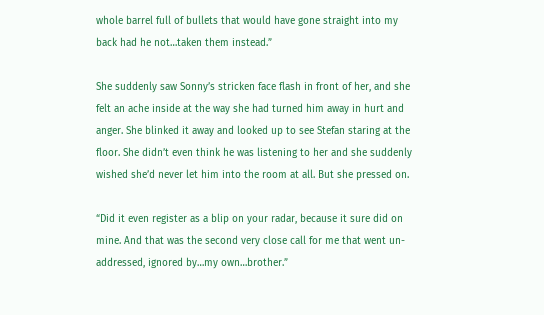whole barrel full of bullets that would have gone straight into my back had he not…taken them instead.”

She suddenly saw Sonny’s stricken face flash in front of her, and she felt an ache inside at the way she had turned him away in hurt and anger. She blinked it away and looked up to see Stefan staring at the floor. She didn’t even think he was listening to her and she suddenly wished she’d never let him into the room at all. But she pressed on.

“Did it even register as a blip on your radar, because it sure did on mine. And that was the second very close call for me that went un-addressed, ignored by…my own…brother.”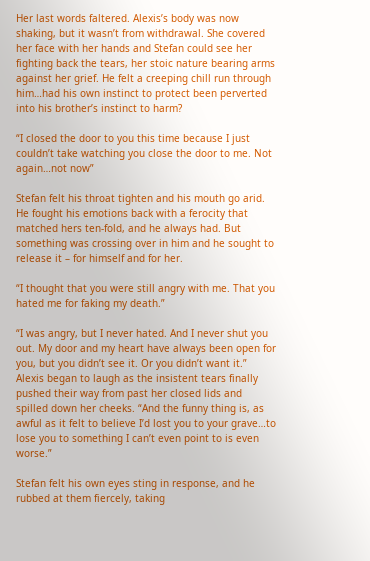Her last words faltered. Alexis’s body was now shaking, but it wasn’t from withdrawal. She covered her face with her hands and Stefan could see her fighting back the tears, her stoic nature bearing arms against her grief. He felt a creeping chill run through him…had his own instinct to protect been perverted into his brother’s instinct to harm?

“I closed the door to you this time because I just couldn’t take watching you close the door to me. Not again…not now”

Stefan felt his throat tighten and his mouth go arid. He fought his emotions back with a ferocity that matched hers ten-fold, and he always had. But something was crossing over in him and he sought to release it – for himself and for her.

“I thought that you were still angry with me. That you hated me for faking my death.”

“I was angry, but I never hated. And I never shut you out. My door and my heart have always been open for you, but you didn’t see it. Or you didn’t want it.” Alexis began to laugh as the insistent tears finally pushed their way from past her closed lids and spilled down her cheeks. “And the funny thing is, as awful as it felt to believe I’d lost you to your grave…to lose you to something I can’t even point to is even worse.”

Stefan felt his own eyes sting in response, and he rubbed at them fiercely, taking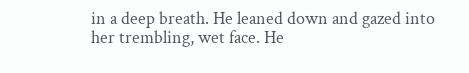in a deep breath. He leaned down and gazed into her trembling, wet face. He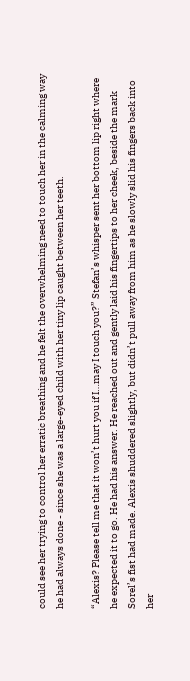could see her trying to control her erratic breathing and he felt the overwhelming need to touch her in the calming way he had always done - since she was a large-eyed child with her tiny lip caught between her teeth.

“Alexis? Please tell me that it won’t hurt you if I…may I touch you?” Stefan’s whisper sent her bottom lip right where he expected it to go. He had his answer. He reached out and gently laid his fingertips to her cheek, beside the mark Sorel’s fist had made. Alexis shuddered slightly, but didn’t pull away from him as he slowly slid his fingers back into her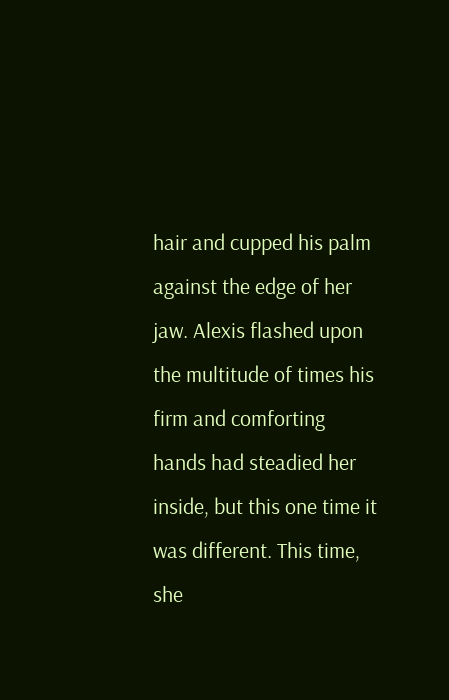hair and cupped his palm against the edge of her jaw. Alexis flashed upon the multitude of times his firm and comforting hands had steadied her inside, but this one time it was different. This time, she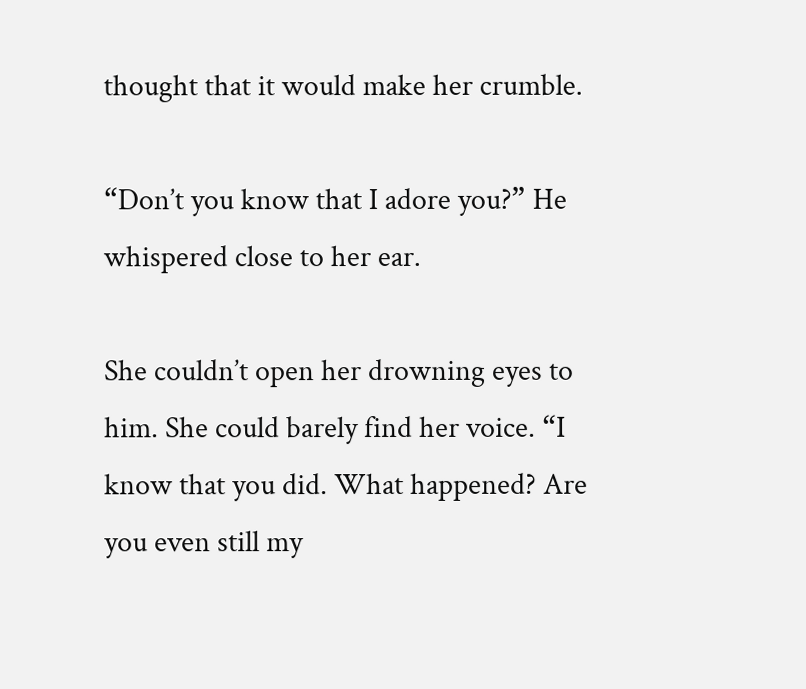thought that it would make her crumble.

“Don’t you know that I adore you?” He whispered close to her ear.

She couldn’t open her drowning eyes to him. She could barely find her voice. “I know that you did. What happened? Are you even still my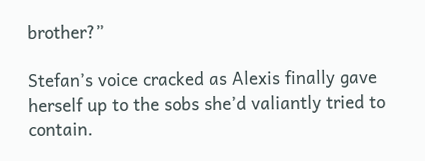brother?”

Stefan’s voice cracked as Alexis finally gave herself up to the sobs she’d valiantly tried to contain.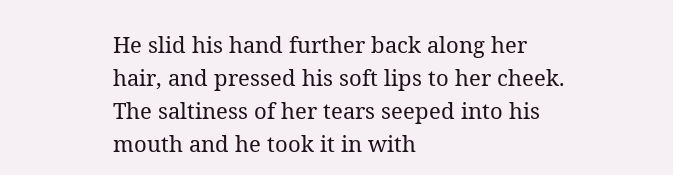He slid his hand further back along her hair, and pressed his soft lips to her cheek. The saltiness of her tears seeped into his mouth and he took it in with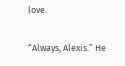love.

“Always, Alexis.” He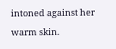intoned against her warm skin.